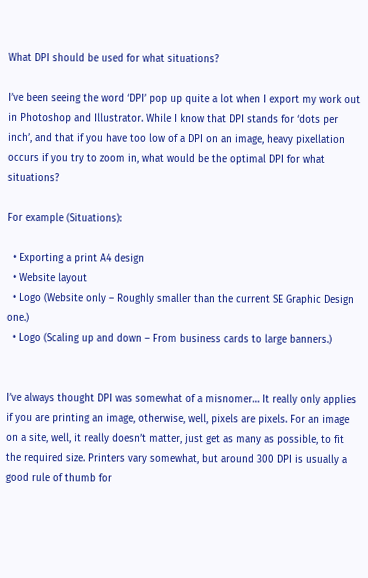What DPI should be used for what situations?

I’ve been seeing the word ‘DPI’ pop up quite a lot when I export my work out in Photoshop and Illustrator. While I know that DPI stands for ‘dots per inch’, and that if you have too low of a DPI on an image, heavy pixellation occurs if you try to zoom in, what would be the optimal DPI for what situations?

For example (Situations):

  • Exporting a print A4 design
  • Website layout
  • Logo (Website only – Roughly smaller than the current SE Graphic Design one.)
  • Logo (Scaling up and down – From business cards to large banners.)


I’ve always thought DPI was somewhat of a misnomer… It really only applies if you are printing an image, otherwise, well, pixels are pixels. For an image on a site, well, it really doesn’t matter, just get as many as possible, to fit the required size. Printers vary somewhat, but around 300 DPI is usually a good rule of thumb for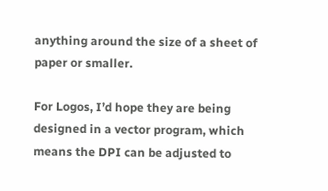anything around the size of a sheet of paper or smaller.

For Logos, I’d hope they are being designed in a vector program, which means the DPI can be adjusted to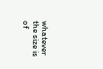whatever the size is of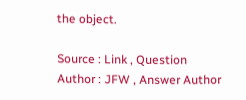the object.

Source : Link , Question Author : JFW , Answer Author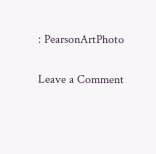: PearsonArtPhoto

Leave a Comment